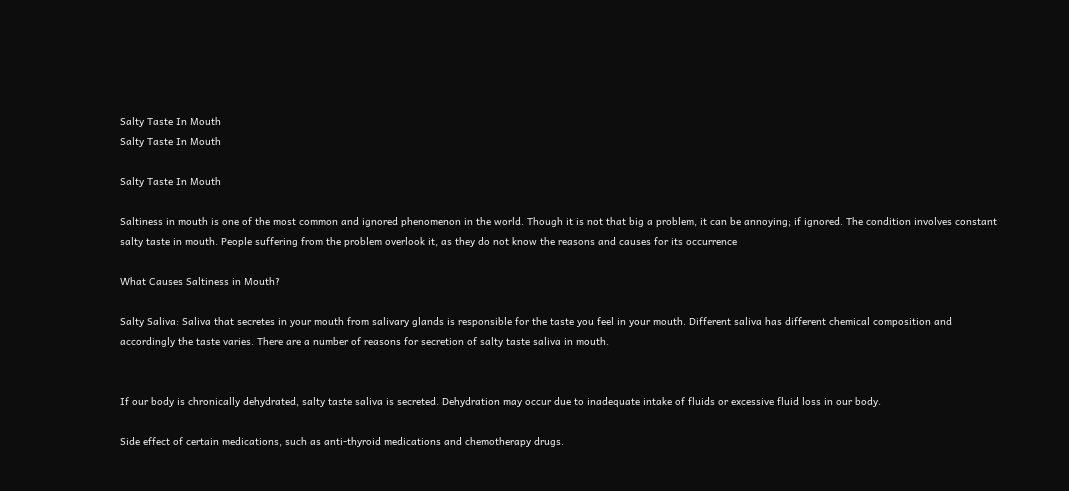Salty Taste In Mouth
Salty Taste In Mouth

Salty Taste In Mouth

Saltiness in mouth is one of the most common and ignored phenomenon in the world. Though it is not that big a problem, it can be annoying; if ignored. The condition involves constant salty taste in mouth. People suffering from the problem overlook it, as they do not know the reasons and causes for its occurrence

What Causes Saltiness in Mouth?

Salty Saliva: Saliva that secretes in your mouth from salivary glands is responsible for the taste you feel in your mouth. Different saliva has different chemical composition and accordingly the taste varies. There are a number of reasons for secretion of salty taste saliva in mouth.


If our body is chronically dehydrated, salty taste saliva is secreted. Dehydration may occur due to inadequate intake of fluids or excessive fluid loss in our body.

Side effect of certain medications, such as anti-thyroid medications and chemotherapy drugs.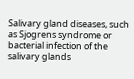Salivary gland diseases, such as Sjogrens syndrome or bacterial infection of the salivary glands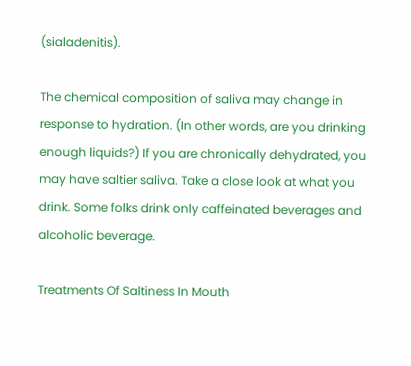(sialadenitis).

The chemical composition of saliva may change in response to hydration. (In other words, are you drinking enough liquids?) If you are chronically dehydrated, you may have saltier saliva. Take a close look at what you drink. Some folks drink only caffeinated beverages and alcoholic beverage.

Treatments Of Saltiness In Mouth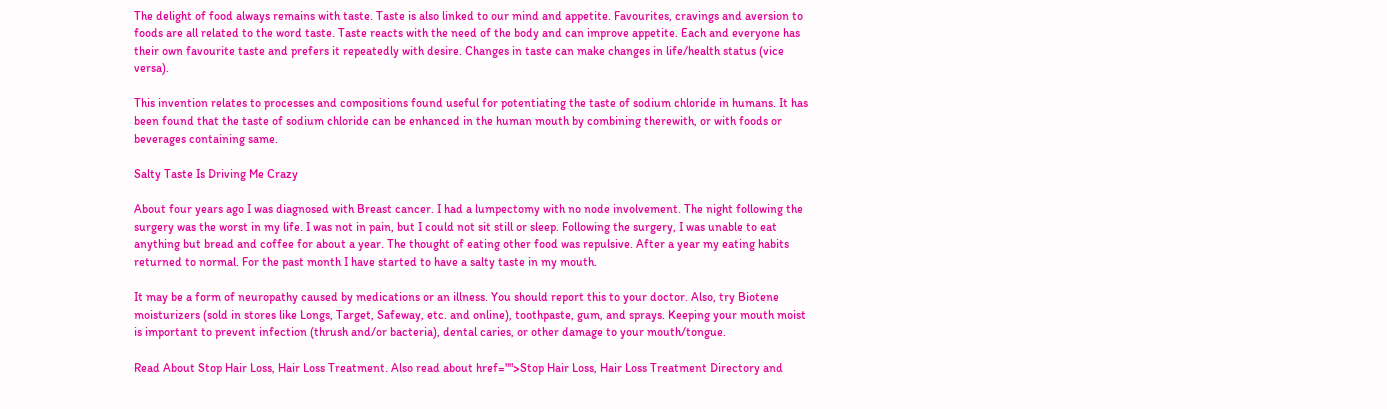The delight of food always remains with taste. Taste is also linked to our mind and appetite. Favourites, cravings and aversion to foods are all related to the word taste. Taste reacts with the need of the body and can improve appetite. Each and everyone has their own favourite taste and prefers it repeatedly with desire. Changes in taste can make changes in life/health status (vice versa).

This invention relates to processes and compositions found useful for potentiating the taste of sodium chloride in humans. It has been found that the taste of sodium chloride can be enhanced in the human mouth by combining therewith, or with foods or beverages containing same.

Salty Taste Is Driving Me Crazy

About four years ago I was diagnosed with Breast cancer. I had a lumpectomy with no node involvement. The night following the surgery was the worst in my life. I was not in pain, but I could not sit still or sleep. Following the surgery, I was unable to eat anything but bread and coffee for about a year. The thought of eating other food was repulsive. After a year my eating habits returned to normal. For the past month I have started to have a salty taste in my mouth.

It may be a form of neuropathy caused by medications or an illness. You should report this to your doctor. Also, try Biotene moisturizers (sold in stores like Longs, Target, Safeway, etc. and online), toothpaste, gum, and sprays. Keeping your mouth moist is important to prevent infection (thrush and/or bacteria), dental caries, or other damage to your mouth/tongue.

Read About Stop Hair Loss, Hair Loss Treatment. Also read about href="">Stop Hair Loss, Hair Loss Treatment Directory and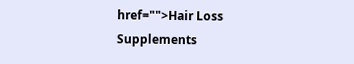href="">Hair Loss Supplements